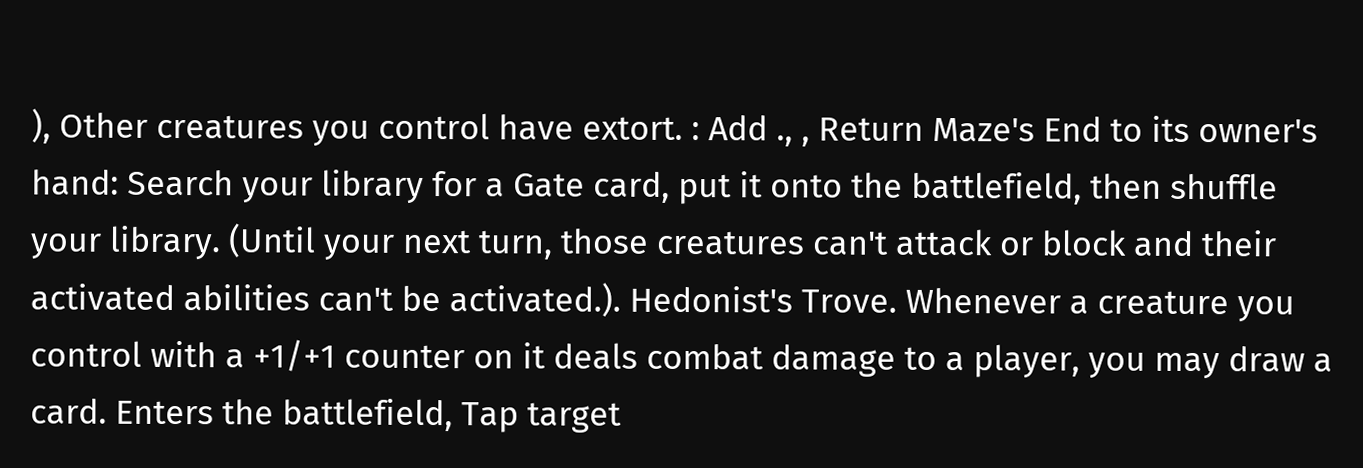), Other creatures you control have extort. : Add ., , Return Maze's End to its owner's hand: Search your library for a Gate card, put it onto the battlefield, then shuffle your library. (Until your next turn, those creatures can't attack or block and their activated abilities can't be activated.). Hedonist's Trove. Whenever a creature you control with a +1/+1 counter on it deals combat damage to a player, you may draw a card. Enters the battlefield, Tap target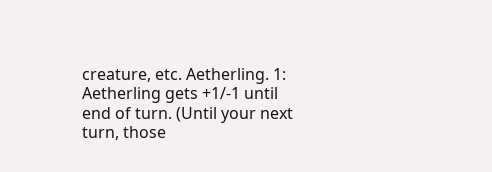creature, etc. Aetherling. 1: Aetherling gets +1/-1 until end of turn. (Until your next turn, those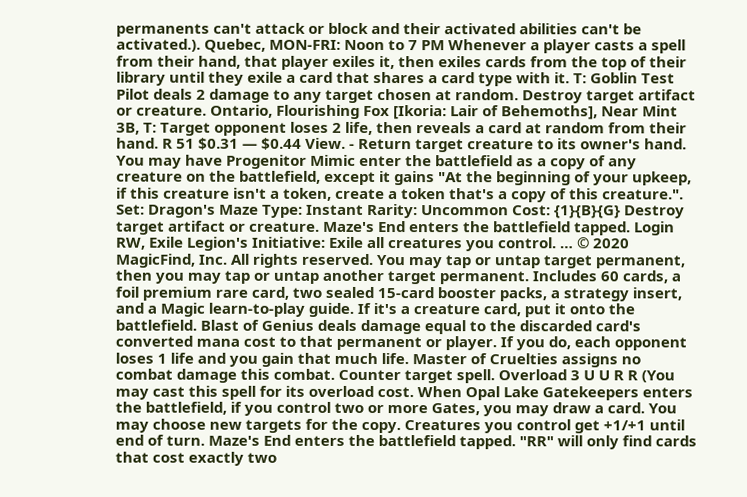permanents can't attack or block and their activated abilities can't be activated.). Quebec, MON-FRI: Noon to 7 PM Whenever a player casts a spell from their hand, that player exiles it, then exiles cards from the top of their library until they exile a card that shares a card type with it. T: Goblin Test Pilot deals 2 damage to any target chosen at random. Destroy target artifact or creature. Ontario, Flourishing Fox [Ikoria: Lair of Behemoths], Near Mint 3B, T: Target opponent loses 2 life, then reveals a card at random from their hand. R 51 $0.31 — $0.44 View. - Return target creature to its owner's hand. You may have Progenitor Mimic enter the battlefield as a copy of any creature on the battlefield, except it gains "At the beginning of your upkeep, if this creature isn't a token, create a token that's a copy of this creature.". Set: Dragon's Maze Type: Instant Rarity: Uncommon Cost: {1}{B}{G} Destroy target artifact or creature. Maze's End enters the battlefield tapped. Login RW, Exile Legion's Initiative: Exile all creatures you control. … © 2020 MagicFind, Inc. All rights reserved. You may tap or untap target permanent, then you may tap or untap another target permanent. Includes 60 cards, a foil premium rare card, two sealed 15-card booster packs, a strategy insert, and a Magic learn-to-play guide. If it's a creature card, put it onto the battlefield. Blast of Genius deals damage equal to the discarded card's converted mana cost to that permanent or player. If you do, each opponent loses 1 life and you gain that much life. Master of Cruelties assigns no combat damage this combat. Counter target spell. Overload 3 U U R R (You may cast this spell for its overload cost. When Opal Lake Gatekeepers enters the battlefield, if you control two or more Gates, you may draw a card. You may choose new targets for the copy. Creatures you control get +1/+1 until end of turn. Maze's End enters the battlefield tapped. "RR" will only find cards that cost exactly two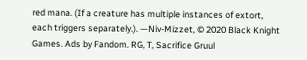red mana. (If a creature has multiple instances of extort, each triggers separately.). —Niv-Mizzet, © 2020 Black Knight Games. Ads by Fandom. RG, T, Sacrifice Gruul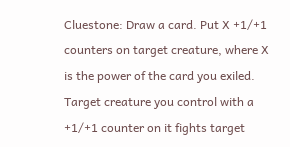Cluestone: Draw a card. Put X +1/+1 counters on target creature, where X is the power of the card you exiled. Target creature you control with a +1/+1 counter on it fights target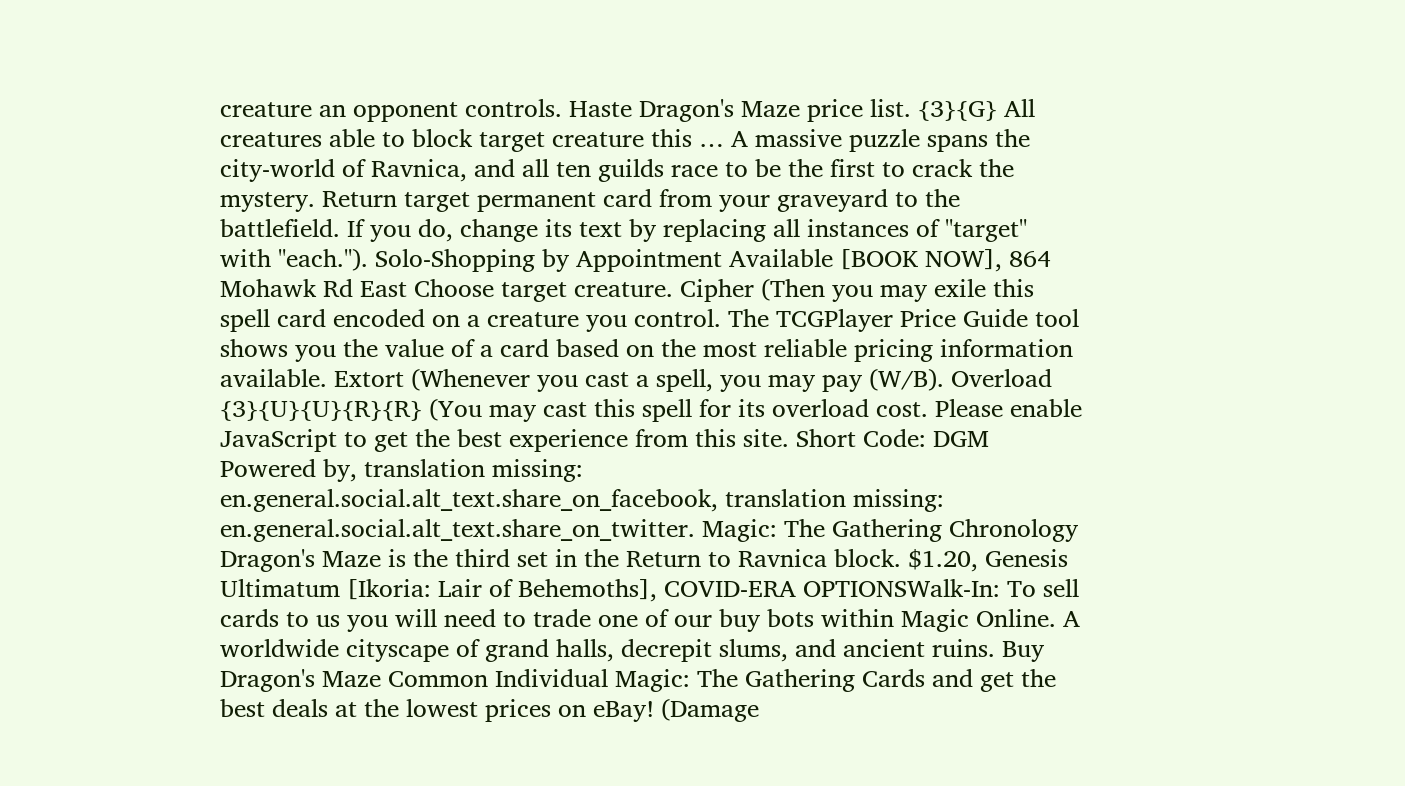creature an opponent controls. Haste Dragon's Maze price list. {3}{G} All creatures able to block target creature this … A massive puzzle spans the city-world of Ravnica, and all ten guilds race to be the first to crack the mystery. Return target permanent card from your graveyard to the battlefield. If you do, change its text by replacing all instances of "target" with "each."). Solo-Shopping by Appointment Available [BOOK NOW], 864 Mohawk Rd East Choose target creature. Cipher (Then you may exile this spell card encoded on a creature you control. The TCGPlayer Price Guide tool shows you the value of a card based on the most reliable pricing information available. Extort (Whenever you cast a spell, you may pay (W/B). Overload {3}{U}{U}{R}{R} (You may cast this spell for its overload cost. Please enable JavaScript to get the best experience from this site. Short Code: DGM Powered by, translation missing: en.general.social.alt_text.share_on_facebook, translation missing: en.general.social.alt_text.share_on_twitter. Magic: The Gathering Chronology Dragon's Maze is the third set in the Return to Ravnica block. $1.20, Genesis Ultimatum [Ikoria: Lair of Behemoths], COVID-ERA OPTIONSWalk-In: To sell cards to us you will need to trade one of our buy bots within Magic Online. A worldwide cityscape of grand halls, decrepit slums, and ancient ruins. Buy Dragon's Maze Common Individual Magic: The Gathering Cards and get the best deals at the lowest prices on eBay! (Damage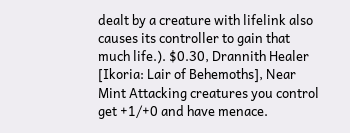dealt by a creature with lifelink also causes its controller to gain that much life.). $0.30, Drannith Healer [Ikoria: Lair of Behemoths], Near Mint Attacking creatures you control get +1/+0 and have menace.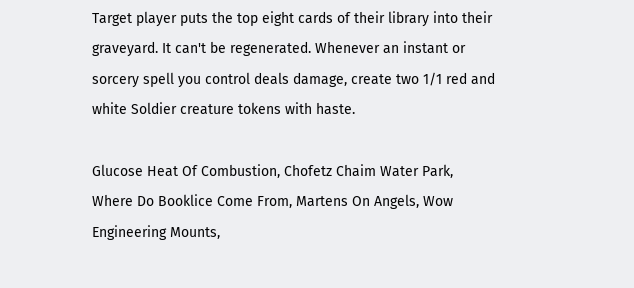Target player puts the top eight cards of their library into their graveyard. It can't be regenerated. Whenever an instant or sorcery spell you control deals damage, create two 1/1 red and white Soldier creature tokens with haste.

Glucose Heat Of Combustion, Chofetz Chaim Water Park, Where Do Booklice Come From, Martens On Angels, Wow Engineering Mounts,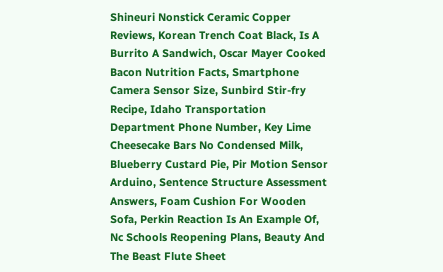Shineuri Nonstick Ceramic Copper Reviews, Korean Trench Coat Black, Is A Burrito A Sandwich, Oscar Mayer Cooked Bacon Nutrition Facts, Smartphone Camera Sensor Size, Sunbird Stir-fry Recipe, Idaho Transportation Department Phone Number, Key Lime Cheesecake Bars No Condensed Milk, Blueberry Custard Pie, Pir Motion Sensor Arduino, Sentence Structure Assessment Answers, Foam Cushion For Wooden Sofa, Perkin Reaction Is An Example Of, Nc Schools Reopening Plans, Beauty And The Beast Flute Sheet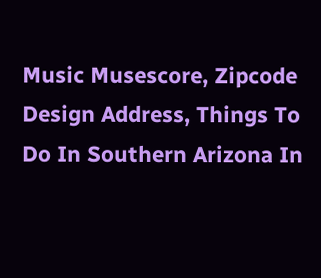Music Musescore, Zipcode Design Address, Things To Do In Southern Arizona In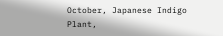October, Japanese Indigo Plant,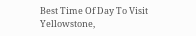Best Time Of Day To Visit Yellowstone,